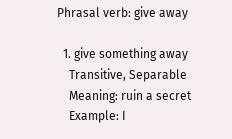Phrasal verb: give away

  1. give something away
    Transitive, Separable
    Meaning: ruin a secret
    Example: I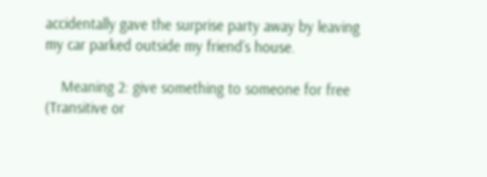accidentally gave the surprise party away by leaving my car parked outside my friend’s house.

    Meaning 2: give something to someone for free (Transitive or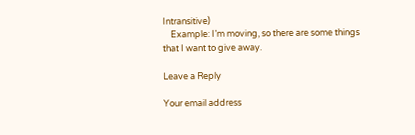Intransitive)
    Example: I’m moving, so there are some things that I want to give away.

Leave a Reply

Your email address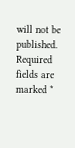will not be published. Required fields are marked *